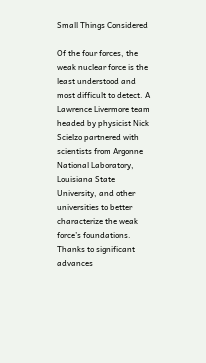Small Things Considered

Of the four forces, the weak nuclear force is the least understood and most difficult to detect. A Lawrence Livermore team headed by physicist Nick Scielzo partnered with scientists from Argonne National Laboratory, Louisiana State University, and other universities to better characterize the weak force’s foundations. Thanks to significant advances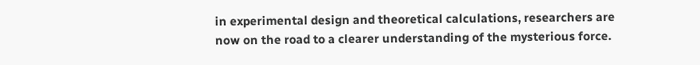in experimental design and theoretical calculations, researchers are now on the road to a clearer understanding of the mysterious force.